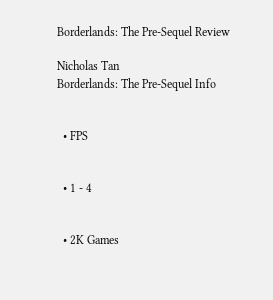Borderlands: The Pre-Sequel Review

Nicholas Tan
Borderlands: The Pre-Sequel Info


  • FPS


  • 1 - 4


  • 2K Games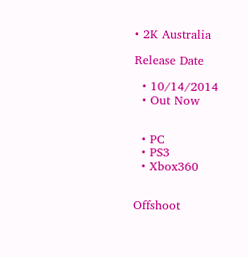• 2K Australia

Release Date

  • 10/14/2014
  • Out Now


  • PC
  • PS3
  • Xbox360


Offshoot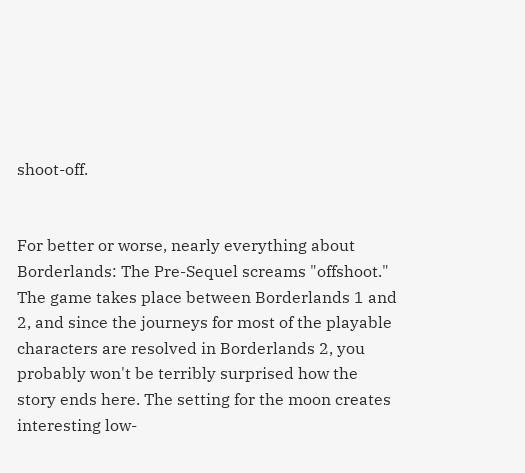shoot-off.


For better or worse, nearly everything about Borderlands: The Pre-Sequel screams "offshoot." The game takes place between Borderlands 1 and 2, and since the journeys for most of the playable characters are resolved in Borderlands 2, you probably won't be terribly surprised how the story ends here. The setting for the moon creates interesting low-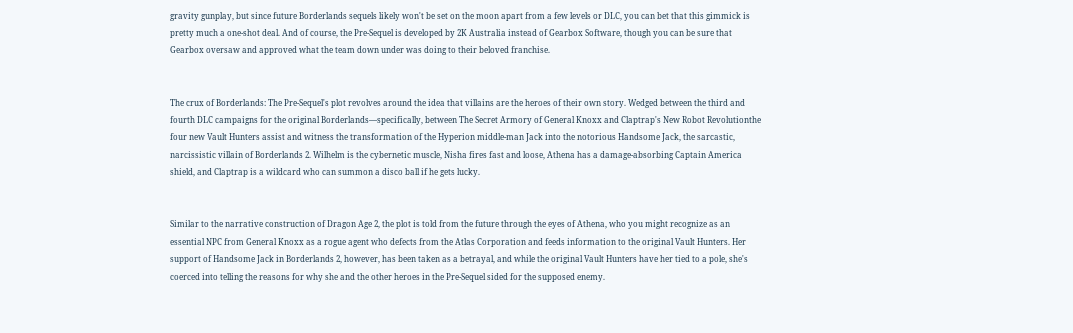gravity gunplay, but since future Borderlands sequels likely won't be set on the moon apart from a few levels or DLC, you can bet that this gimmick is pretty much a one-shot deal. And of course, the Pre-Sequel is developed by 2K Australia instead of Gearbox Software, though you can be sure that Gearbox oversaw and approved what the team down under was doing to their beloved franchise.


The crux of Borderlands: The Pre-Sequel's plot revolves around the idea that villains are the heroes of their own story. Wedged between the third and fourth DLC campaigns for the original Borderlands—specifically, between The Secret Armory of General Knoxx and Claptrap's New Robot Revolutionthe four new Vault Hunters assist and witness the transformation of the Hyperion middle-man Jack into the notorious Handsome Jack, the sarcastic, narcissistic villain of Borderlands 2. Wilhelm is the cybernetic muscle, Nisha fires fast and loose, Athena has a damage-absorbing Captain America shield, and Claptrap is a wildcard who can summon a disco ball if he gets lucky.


Similar to the narrative construction of Dragon Age 2, the plot is told from the future through the eyes of Athena, who you might recognize as an essential NPC from General Knoxx as a rogue agent who defects from the Atlas Corporation and feeds information to the original Vault Hunters. Her support of Handsome Jack in Borderlands 2, however, has been taken as a betrayal, and while the original Vault Hunters have her tied to a pole, she's coerced into telling the reasons for why she and the other heroes in the Pre-Sequel sided for the supposed enemy.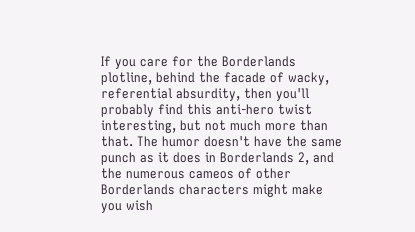If you care for the Borderlands plotline, behind the facade of wacky, referential absurdity, then you'll probably find this anti-hero twist interesting, but not much more than that. The humor doesn't have the same punch as it does in Borderlands 2, and the numerous cameos of other Borderlands characters might make you wish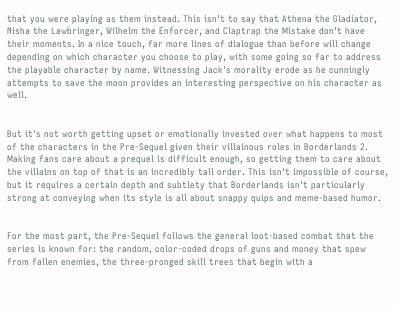that you were playing as them instead. This isn't to say that Athena the Gladiator, Nisha the Lawbringer, Wilhelm the Enforcer, and Claptrap the Mistake don't have their moments. In a nice touch, far more lines of dialogue than before will change depending on which character you choose to play, with some going so far to address the playable character by name. Witnessing Jack's morality erode as he cunningly attempts to save the moon provides an interesting perspective on his character as well.


But it's not worth getting upset or emotionally invested over what happens to most of the characters in the Pre-Sequel given their villainous roles in Borderlands 2. Making fans care about a prequel is difficult enough, so getting them to care about the villains on top of that is an incredibly tall order. This isn't impossible of course, but it requires a certain depth and subtlety that Borderlands isn't particularly strong at conveying when its style is all about snappy quips and meme-based humor.


For the most part, the Pre-Sequel follows the general loot-based combat that the series is known for: the random, color-coded drops of guns and money that spew from fallen enemies, the three-pronged skill trees that begin with a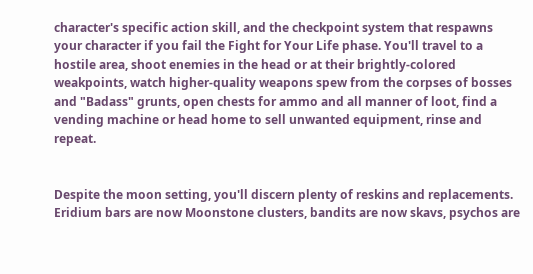character's specific action skill, and the checkpoint system that respawns your character if you fail the Fight for Your Life phase. You'll travel to a hostile area, shoot enemies in the head or at their brightly-colored weakpoints, watch higher-quality weapons spew from the corpses of bosses and "Badass" grunts, open chests for ammo and all manner of loot, find a vending machine or head home to sell unwanted equipment, rinse and repeat.


Despite the moon setting, you'll discern plenty of reskins and replacements. Eridium bars are now Moonstone clusters, bandits are now skavs, psychos are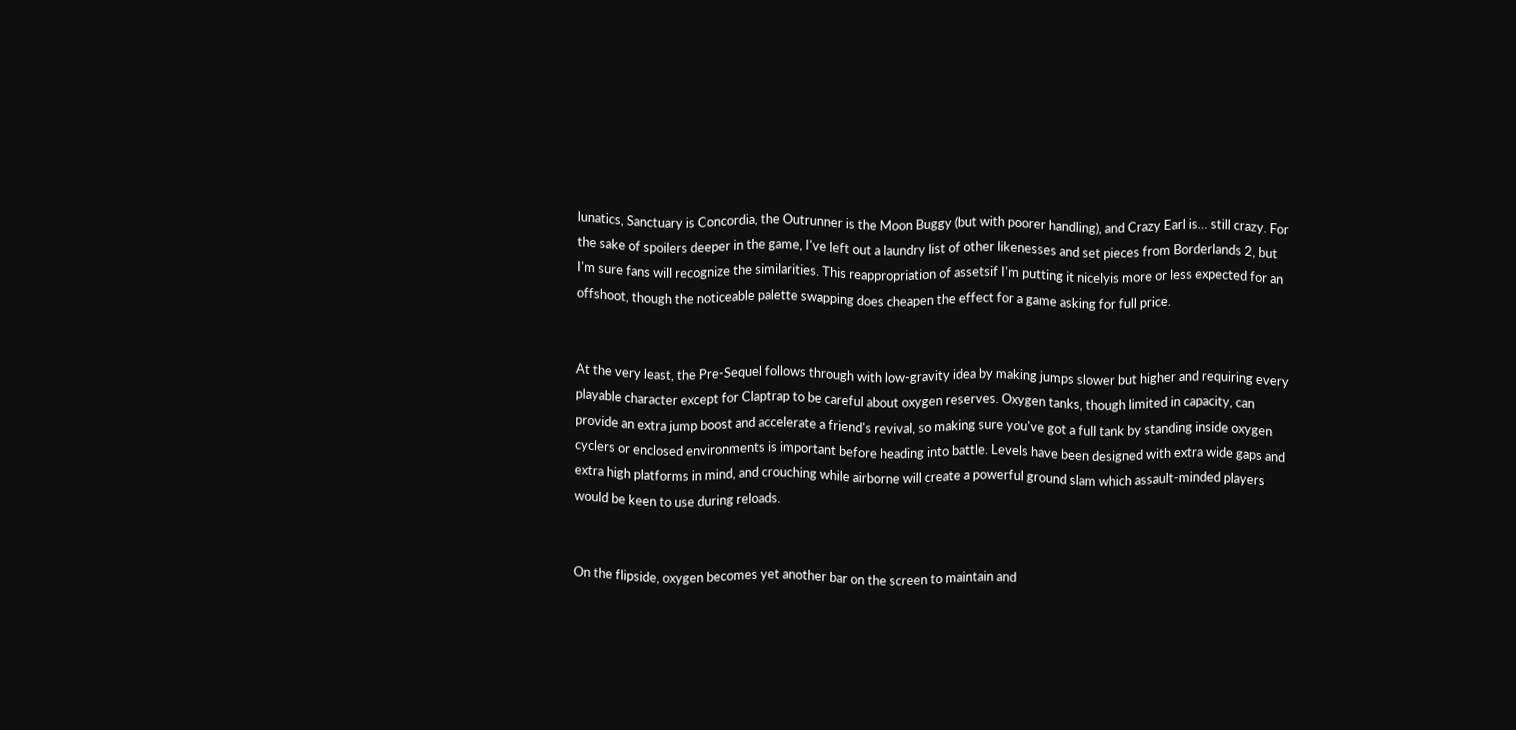lunatics, Sanctuary is Concordia, the Outrunner is the Moon Buggy (but with poorer handling), and Crazy Earl is… still crazy. For the sake of spoilers deeper in the game, I've left out a laundry list of other likenesses and set pieces from Borderlands 2, but I'm sure fans will recognize the similarities. This reappropriation of assetsif I'm putting it nicelyis more or less expected for an offshoot, though the noticeable palette swapping does cheapen the effect for a game asking for full price.


At the very least, the Pre-Sequel follows through with low-gravity idea by making jumps slower but higher and requiring every playable character except for Claptrap to be careful about oxygen reserves. Oxygen tanks, though limited in capacity, can provide an extra jump boost and accelerate a friend's revival, so making sure you've got a full tank by standing inside oxygen cyclers or enclosed environments is important before heading into battle. Levels have been designed with extra wide gaps and extra high platforms in mind, and crouching while airborne will create a powerful ground slam which assault-minded players would be keen to use during reloads.


On the flipside, oxygen becomes yet another bar on the screen to maintain and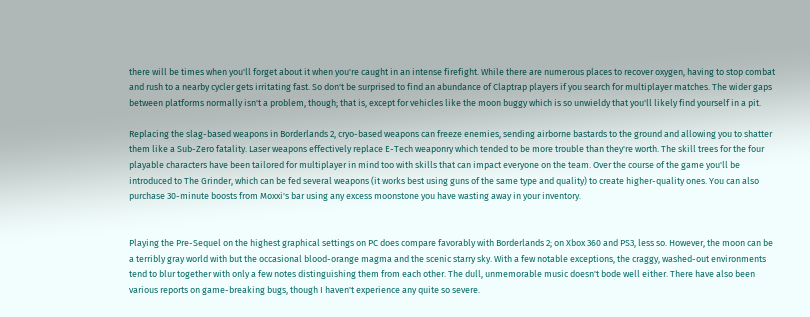there will be times when you'll forget about it when you're caught in an intense firefight. While there are numerous places to recover oxygen, having to stop combat and rush to a nearby cycler gets irritating fast. So don't be surprised to find an abundance of Claptrap players if you search for multiplayer matches. The wider gaps between platforms normally isn't a problem, though; that is, except for vehicles like the moon buggy which is so unwieldy that you'll likely find yourself in a pit.

Replacing the slag-based weapons in Borderlands 2, cryo-based weapons can freeze enemies, sending airborne bastards to the ground and allowing you to shatter them like a Sub-Zero fatality. Laser weapons effectively replace E-Tech weaponry which tended to be more trouble than they're worth. The skill trees for the four playable characters have been tailored for multiplayer in mind too with skills that can impact everyone on the team. Over the course of the game you'll be introduced to The Grinder, which can be fed several weapons (it works best using guns of the same type and quality) to create higher-quality ones. You can also purchase 30-minute boosts from Moxxi's bar using any excess moonstone you have wasting away in your inventory.


Playing the Pre-Sequel on the highest graphical settings on PC does compare favorably with Borderlands 2; on Xbox 360 and PS3, less so. However, the moon can be a terribly gray world with but the occasional blood-orange magma and the scenic starry sky. With a few notable exceptions, the craggy, washed-out environments tend to blur together with only a few notes distinguishing them from each other. The dull, unmemorable music doesn't bode well either. There have also been various reports on game-breaking bugs, though I haven't experience any quite so severe.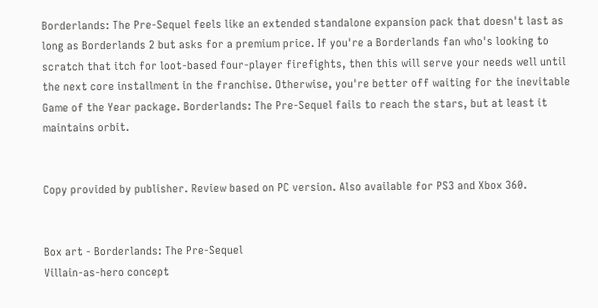Borderlands: The Pre-Sequel feels like an extended standalone expansion pack that doesn't last as long as Borderlands 2 but asks for a premium price. If you're a Borderlands fan who's looking to scratch that itch for loot-based four-player firefights, then this will serve your needs well until the next core installment in the franchise. Otherwise, you're better off waiting for the inevitable Game of the Year package. Borderlands: The Pre-Sequel fails to reach the stars, but at least it maintains orbit.


Copy provided by publisher. Review based on PC version. Also available for PS3 and Xbox 360.


Box art - Borderlands: The Pre-Sequel
Villain-as-hero concept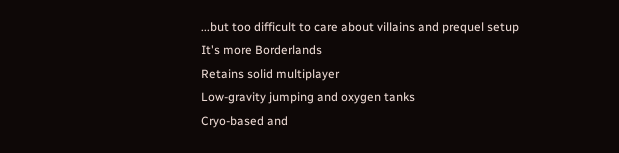...but too difficult to care about villains and prequel setup
It's more Borderlands
Retains solid multiplayer
Low-gravity jumping and oxygen tanks
Cryo-based and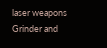laser weapons
Grinder and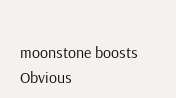moonstone boosts
Obvious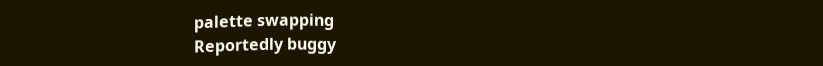palette swapping
Reportedly buggy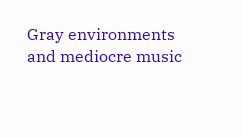Gray environments and mediocre music